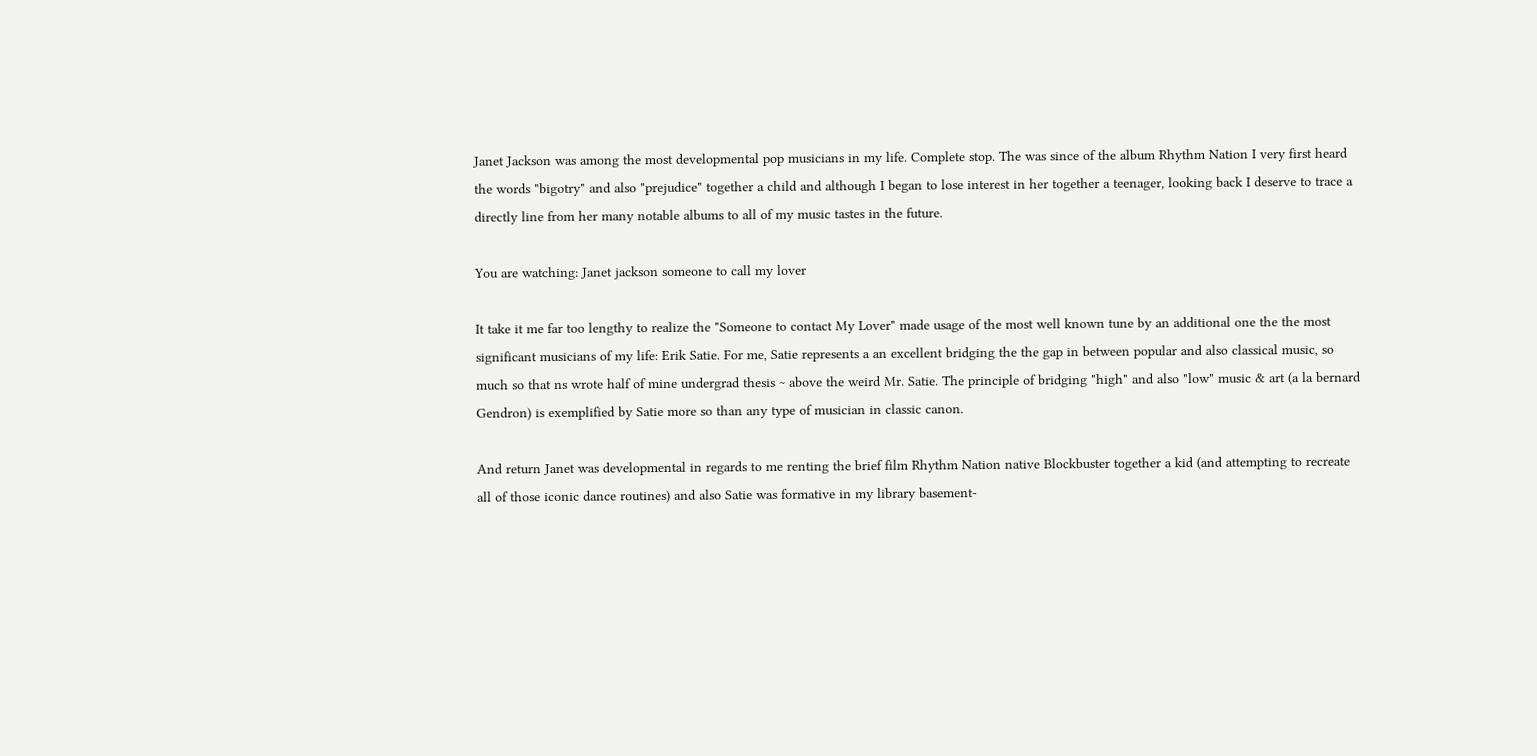Janet Jackson was among the most developmental pop musicians in my life. Complete stop. The was since of the album Rhythm Nation I very first heard the words "bigotry" and also "prejudice" together a child and although I began to lose interest in her together a teenager, looking back I deserve to trace a directly line from her many notable albums to all of my music tastes in the future.

You are watching: Janet jackson someone to call my lover

It take it me far too lengthy to realize the "Someone to contact My Lover" made usage of the most well known tune by an additional one the the most significant musicians of my life: Erik Satie. For me, Satie represents a an excellent bridging the the gap in between popular and also classical music, so much so that ns wrote half of mine undergrad thesis ~ above the weird Mr. Satie. The principle of bridging "high" and also "low" music & art (a la bernard Gendron) is exemplified by Satie more so than any type of musician in classic canon.

And return Janet was developmental in regards to me renting the brief film Rhythm Nation native Blockbuster together a kid (and attempting to recreate all of those iconic dance routines) and also Satie was formative in my library basement-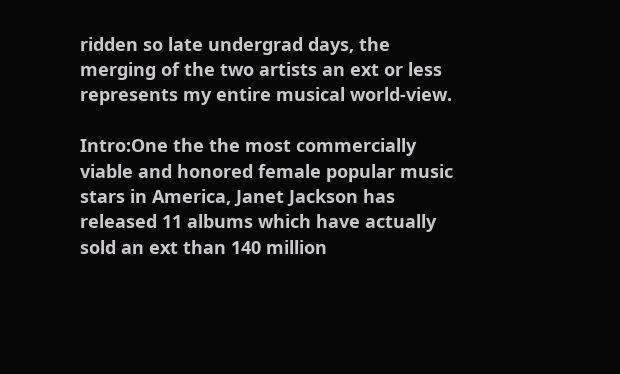ridden so late undergrad days, the merging of the two artists an ext or less represents my entire musical world-view.

Intro:One the the most commercially viable and honored female popular music stars in America, Janet Jackson has released 11 albums which have actually sold an ext than 140 million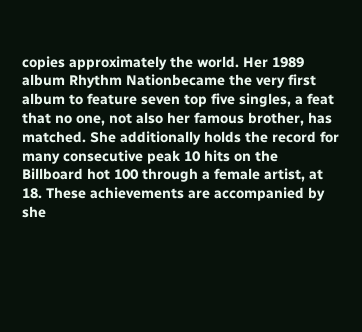copies approximately the world. Her 1989 album Rhythm Nationbecame the very first album to feature seven top five singles, a feat that no one, not also her famous brother, has matched. She additionally holds the record for many consecutive peak 10 hits on the Billboard hot 100 through a female artist, at 18. These achievements are accompanied by she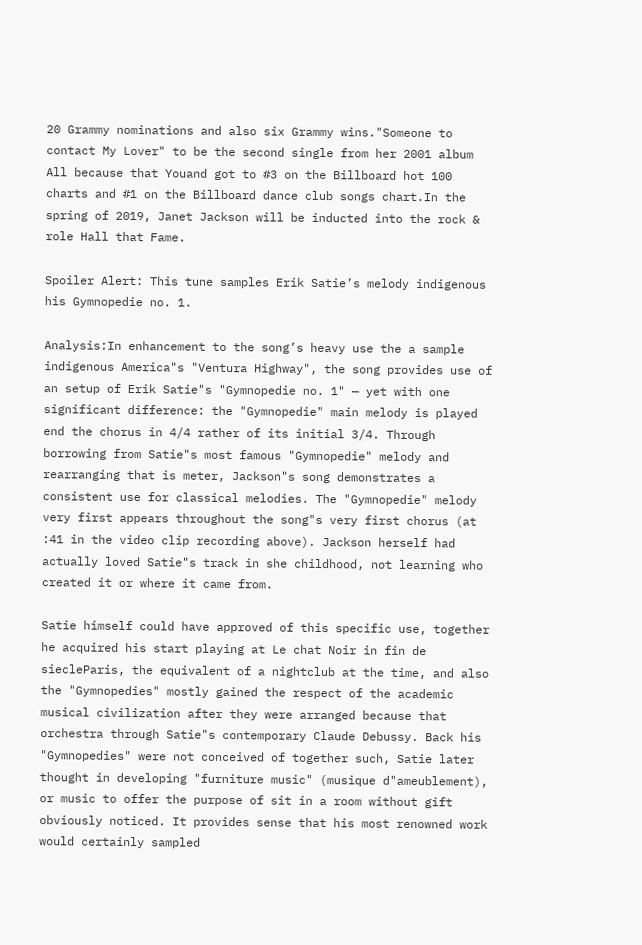20 Grammy nominations and also six Grammy wins."Someone to contact My Lover" to be the second single from her 2001 album All because that Youand got to #3 on the Billboard hot 100 charts and #1 on the Billboard dance club songs chart.In the spring of 2019, Janet Jackson will be inducted into the rock & role Hall that Fame.

Spoiler Alert: This tune samples Erik Satie’s melody indigenous his Gymnopedie no. 1.

Analysis:In enhancement to the song’s heavy use the a sample indigenous America"s "Ventura Highway", the song provides use of an setup of Erik Satie"s "Gymnopedie no. 1" — yet with one significant difference: the "Gymnopedie" main melody is played end the chorus in 4/4 rather of its initial 3/4. Through borrowing from Satie"s most famous "Gymnopedie" melody and rearranging that is meter, Jackson"s song demonstrates a consistent use for classical melodies. The "Gymnopedie" melody very first appears throughout the song"s very first chorus (at :41 in the video clip recording above). Jackson herself had actually loved Satie"s track in she childhood, not learning who created it or where it came from.

Satie himself could have approved of this specific use, together he acquired his start playing at Le chat Noir in fin de siecleParis, the equivalent of a nightclub at the time, and also the "Gymnopedies" mostly gained the respect of the academic musical civilization after they were arranged because that orchestra through Satie"s contemporary Claude Debussy. Back his "Gymnopedies" were not conceived of together such, Satie later thought in developing "furniture music" (musique d"ameublement), or music to offer the purpose of sit in a room without gift obviously noticed. It provides sense that his most renowned work would certainly sampled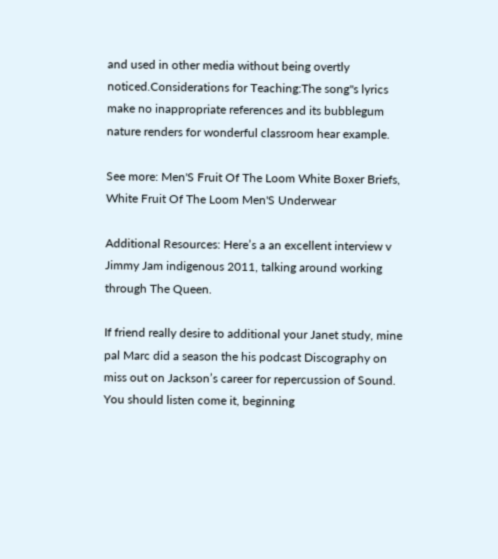and used in other media without being overtly noticed.Considerations for Teaching:The song"s lyrics make no inappropriate references and its bubblegum nature renders for wonderful classroom hear example.

See more: Men'S Fruit Of The Loom White Boxer Briefs, White Fruit Of The Loom Men'S Underwear

Additional Resources: Here’s a an excellent interview v Jimmy Jam indigenous 2011, talking around working through The Queen.

If friend really desire to additional your Janet study, mine pal Marc did a season the his podcast Discography on miss out on Jackson’s career for repercussion of Sound. You should listen come it, beginning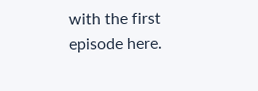with the first episode here.